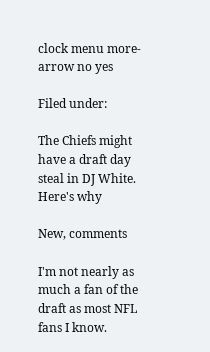clock menu more-arrow no yes

Filed under:

The Chiefs might have a draft day steal in DJ White. Here's why

New, comments

I'm not nearly as much a fan of the draft as most NFL fans I know.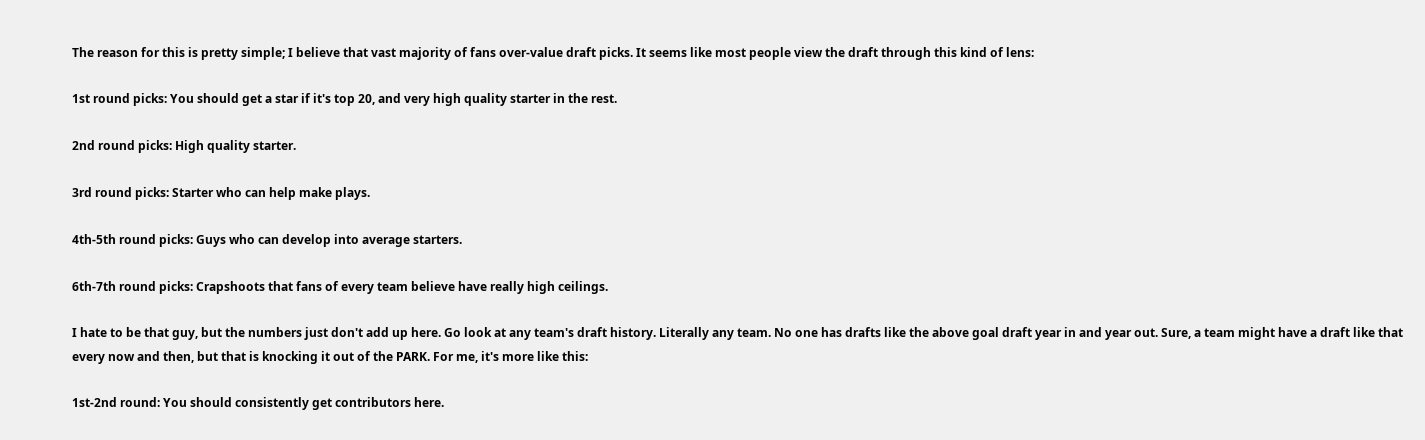The reason for this is pretty simple; I believe that vast majority of fans over-value draft picks. It seems like most people view the draft through this kind of lens:

1st round picks: You should get a star if it's top 20, and very high quality starter in the rest.

2nd round picks: High quality starter.

3rd round picks: Starter who can help make plays.

4th-5th round picks: Guys who can develop into average starters.

6th-7th round picks: Crapshoots that fans of every team believe have really high ceilings.

I hate to be that guy, but the numbers just don't add up here. Go look at any team's draft history. Literally any team. No one has drafts like the above goal draft year in and year out. Sure, a team might have a draft like that every now and then, but that is knocking it out of the PARK. For me, it's more like this:

1st-2nd round: You should consistently get contributors here.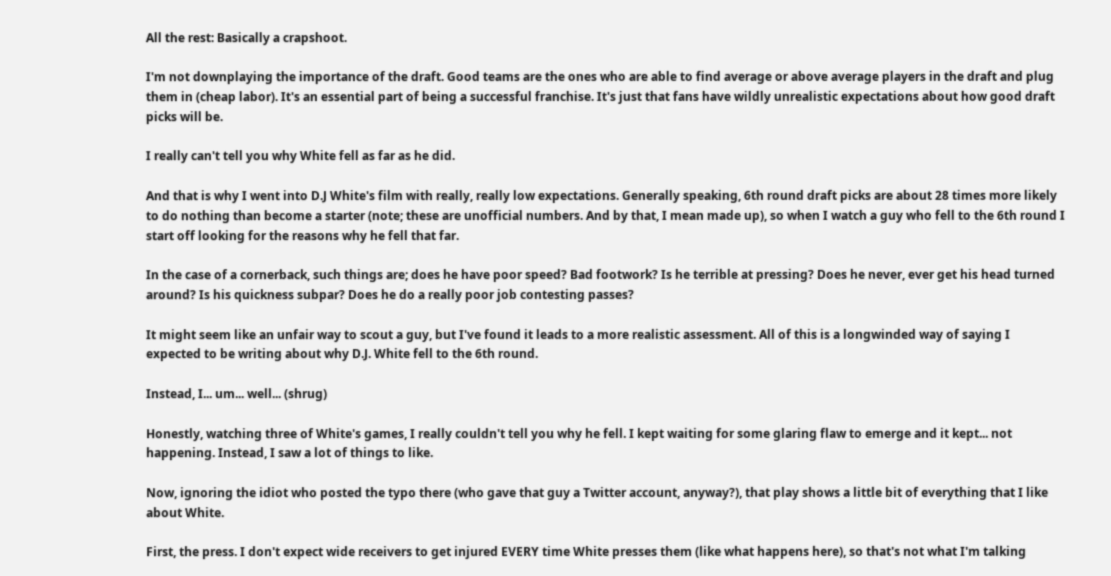All the rest: Basically a crapshoot.

I'm not downplaying the importance of the draft. Good teams are the ones who are able to find average or above average players in the draft and plug them in (cheap labor). It's an essential part of being a successful franchise. It's just that fans have wildly unrealistic expectations about how good draft picks will be.

I really can't tell you why White fell as far as he did.

And that is why I went into D.J White's film with really, really low expectations. Generally speaking, 6th round draft picks are about 28 times more likely to do nothing than become a starter (note; these are unofficial numbers. And by that, I mean made up), so when I watch a guy who fell to the 6th round I start off looking for the reasons why he fell that far.

In the case of a cornerback, such things are; does he have poor speed? Bad footwork? Is he terrible at pressing? Does he never, ever get his head turned around? Is his quickness subpar? Does he do a really poor job contesting passes?

It might seem like an unfair way to scout a guy, but I've found it leads to a more realistic assessment. All of this is a longwinded way of saying I expected to be writing about why D.J. White fell to the 6th round.

Instead, I... um... well... (shrug)

Honestly, watching three of White's games, I really couldn't tell you why he fell. I kept waiting for some glaring flaw to emerge and it kept... not happening. Instead, I saw a lot of things to like.

Now, ignoring the idiot who posted the typo there (who gave that guy a Twitter account, anyway?), that play shows a little bit of everything that I like about White.

First, the press. I don't expect wide receivers to get injured EVERY time White presses them (like what happens here), so that's not what I'm talking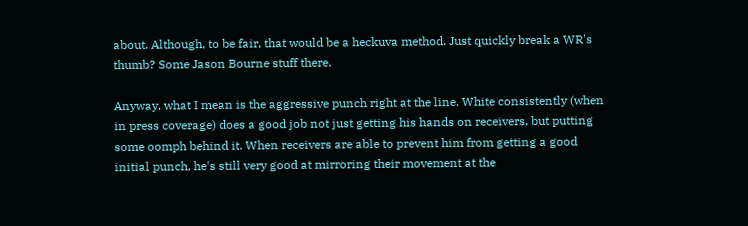about. Although, to be fair, that would be a heckuva method. Just quickly break a WR's thumb? Some Jason Bourne stuff there.

Anyway, what I mean is the aggressive punch right at the line. White consistently (when in press coverage) does a good job not just getting his hands on receivers, but putting some oomph behind it. When receivers are able to prevent him from getting a good initial punch, he's still very good at mirroring their movement at the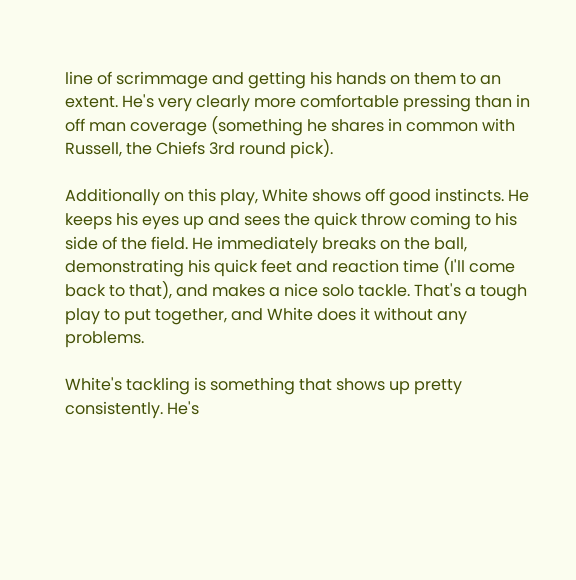line of scrimmage and getting his hands on them to an extent. He's very clearly more comfortable pressing than in off man coverage (something he shares in common with Russell, the Chiefs 3rd round pick).

Additionally on this play, White shows off good instincts. He keeps his eyes up and sees the quick throw coming to his side of the field. He immediately breaks on the ball, demonstrating his quick feet and reaction time (I'll come back to that), and makes a nice solo tackle. That's a tough play to put together, and White does it without any problems.

White's tackling is something that shows up pretty consistently. He's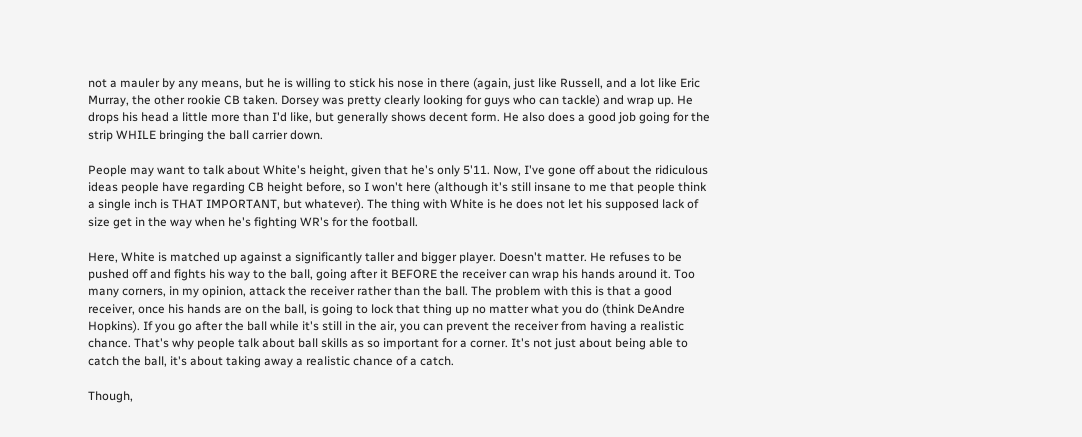not a mauler by any means, but he is willing to stick his nose in there (again, just like Russell, and a lot like Eric Murray, the other rookie CB taken. Dorsey was pretty clearly looking for guys who can tackle) and wrap up. He drops his head a little more than I'd like, but generally shows decent form. He also does a good job going for the strip WHILE bringing the ball carrier down.

People may want to talk about White's height, given that he's only 5'11. Now, I've gone off about the ridiculous ideas people have regarding CB height before, so I won't here (although it's still insane to me that people think a single inch is THAT IMPORTANT, but whatever). The thing with White is he does not let his supposed lack of size get in the way when he's fighting WR's for the football.

Here, White is matched up against a significantly taller and bigger player. Doesn't matter. He refuses to be pushed off and fights his way to the ball, going after it BEFORE the receiver can wrap his hands around it. Too many corners, in my opinion, attack the receiver rather than the ball. The problem with this is that a good receiver, once his hands are on the ball, is going to lock that thing up no matter what you do (think DeAndre Hopkins). If you go after the ball while it's still in the air, you can prevent the receiver from having a realistic chance. That's why people talk about ball skills as so important for a corner. It's not just about being able to catch the ball, it's about taking away a realistic chance of a catch.

Though,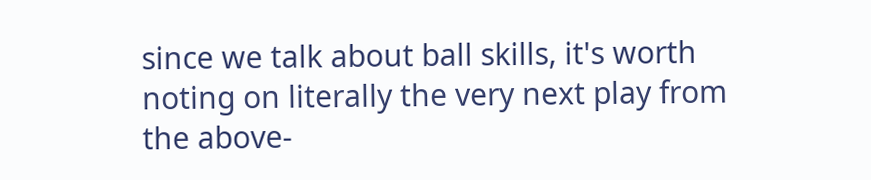since we talk about ball skills, it's worth noting on literally the very next play from the above-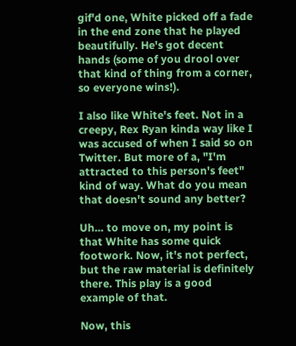gif'd one, White picked off a fade in the end zone that he played beautifully. He's got decent hands (some of you drool over that kind of thing from a corner, so everyone wins!).

I also like White's feet. Not in a creepy, Rex Ryan kinda way like I was accused of when I said so on Twitter. But more of a, "I'm attracted to this person's feet" kind of way. What do you mean that doesn't sound any better?

Uh... to move on, my point is that White has some quick footwork. Now, it's not perfect, but the raw material is definitely there. This play is a good example of that.

Now, this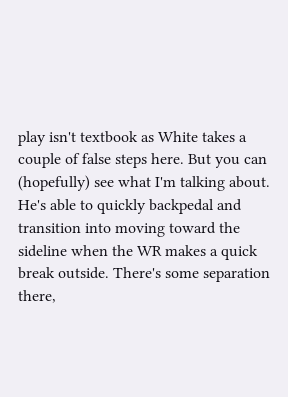play isn't textbook as White takes a couple of false steps here. But you can (hopefully) see what I'm talking about. He's able to quickly backpedal and transition into moving toward the sideline when the WR makes a quick break outside. There's some separation there,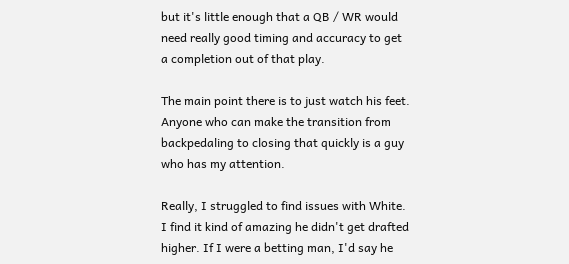but it's little enough that a QB / WR would need really good timing and accuracy to get a completion out of that play.

The main point there is to just watch his feet. Anyone who can make the transition from backpedaling to closing that quickly is a guy who has my attention.

Really, I struggled to find issues with White. I find it kind of amazing he didn't get drafted higher. If I were a betting man, I'd say he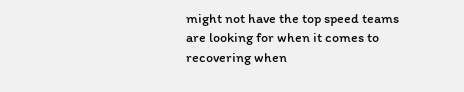might not have the top speed teams are looking for when it comes to recovering when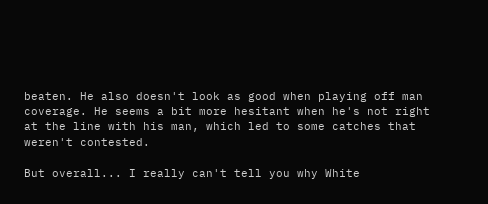beaten. He also doesn't look as good when playing off man coverage. He seems a bit more hesitant when he's not right at the line with his man, which led to some catches that weren't contested.

But overall... I really can't tell you why White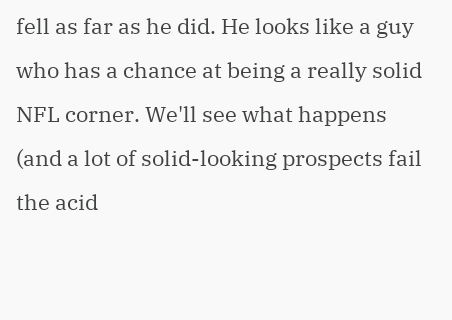fell as far as he did. He looks like a guy who has a chance at being a really solid NFL corner. We'll see what happens (and a lot of solid-looking prospects fail the acid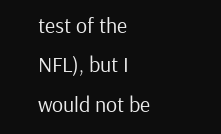test of the NFL), but I would not be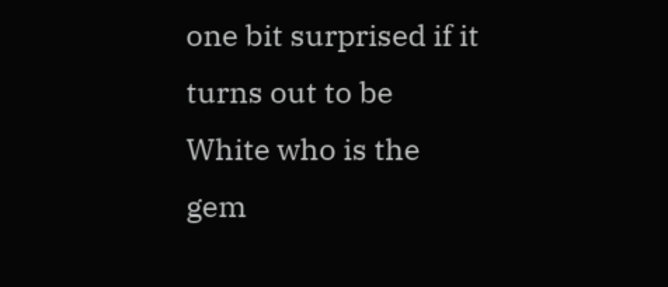one bit surprised if it turns out to be White who is the gem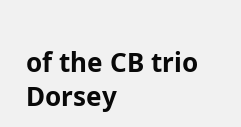of the CB trio Dorsey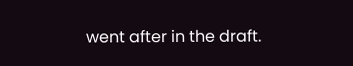went after in the draft.